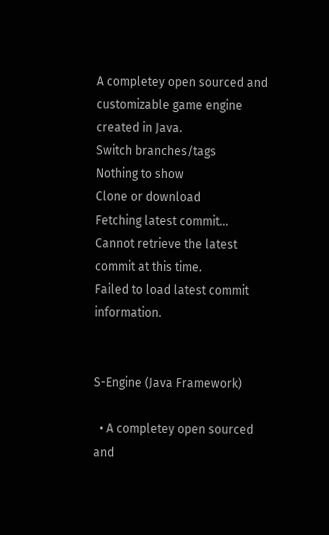A completey open sourced and customizable game engine created in Java.
Switch branches/tags
Nothing to show
Clone or download
Fetching latest commit…
Cannot retrieve the latest commit at this time.
Failed to load latest commit information.


S-Engine (Java Framework)

  • A completey open sourced and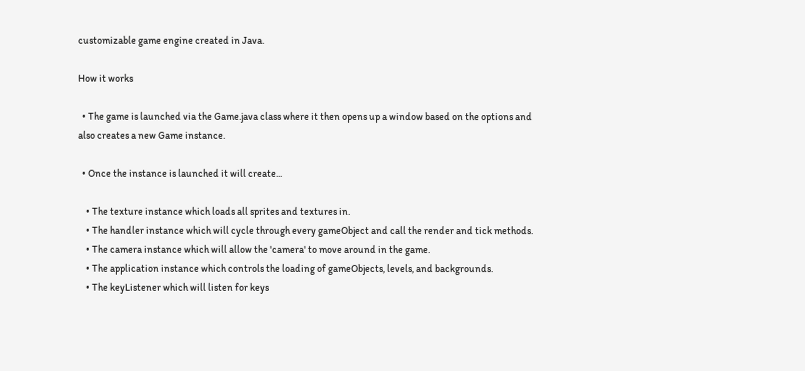customizable game engine created in Java.

How it works

  • The game is launched via the Game.java class where it then opens up a window based on the options and also creates a new Game instance.

  • Once the instance is launched it will create...

    • The texture instance which loads all sprites and textures in.
    • The handler instance which will cycle through every gameObject and call the render and tick methods.
    • The camera instance which will allow the 'camera' to move around in the game.
    • The application instance which controls the loading of gameObjects, levels, and backgrounds.
    • The keyListener which will listen for keys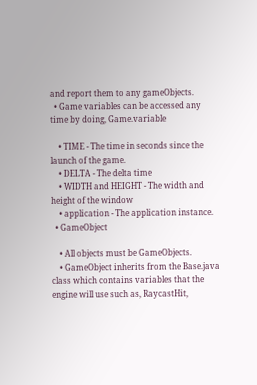and report them to any gameObjects.
  • Game variables can be accessed any time by doing, Game.variable

    • TIME - The time in seconds since the launch of the game.
    • DELTA - The delta time
    • WIDTH and HEIGHT - The width and height of the window
    • application - The application instance.
  • GameObject

    • All objects must be GameObjects.
    • GameObject inherits from the Base.java class which contains variables that the engine will use such as, RaycastHit,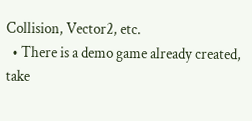Collision, Vector2, etc.
  • There is a demo game already created, take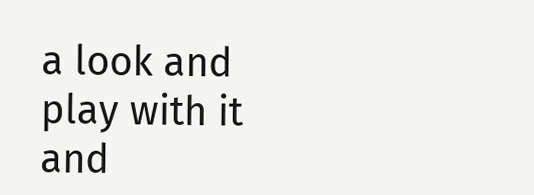a look and play with it and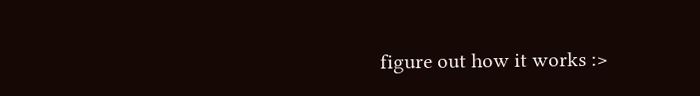figure out how it works :>